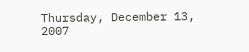Thursday, December 13, 2007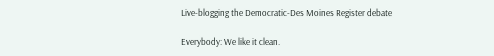Live-blogging the Democratic-Des Moines Register debate

Everybody: We like it clean.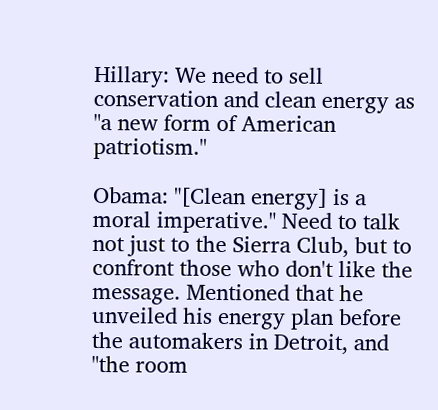Hillary: We need to sell conservation and clean energy as "a new form of American patriotism."

Obama: "[Clean energy] is a moral imperative." Need to talk not just to the Sierra Club, but to confront those who don't like the message. Mentioned that he unveiled his energy plan before the automakers in Detroit, and "the room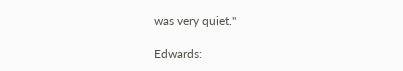was very quiet."

Edwards: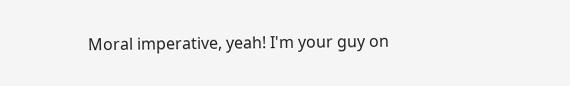Moral imperative, yeah! I'm your guy on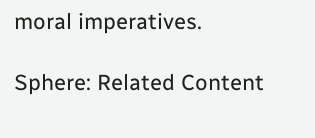moral imperatives.

Sphere: Related Content